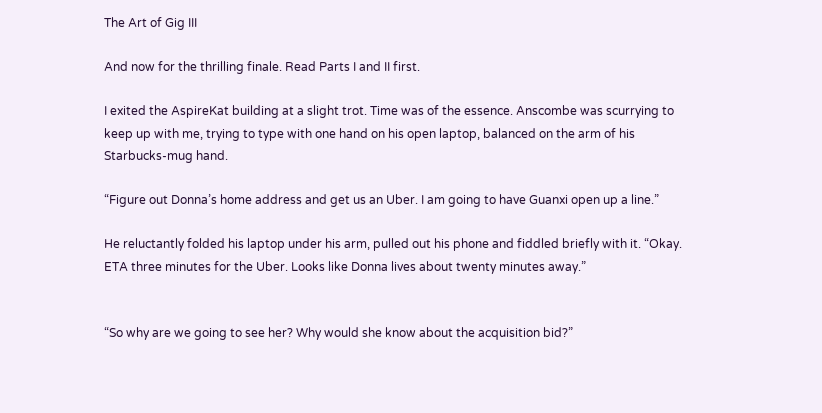The Art of Gig III

And now for the thrilling finale. Read Parts I and II first.

I exited the AspireKat building at a slight trot. Time was of the essence. Anscombe was scurrying to keep up with me, trying to type with one hand on his open laptop, balanced on the arm of his Starbucks-mug hand.

“Figure out Donna’s home address and get us an Uber. I am going to have Guanxi open up a line.”

He reluctantly folded his laptop under his arm, pulled out his phone and fiddled briefly with it. “Okay. ETA three minutes for the Uber. Looks like Donna lives about twenty minutes away.”


“So why are we going to see her? Why would she know about the acquisition bid?”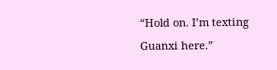“Hold on. I’m texting Guanxi here.”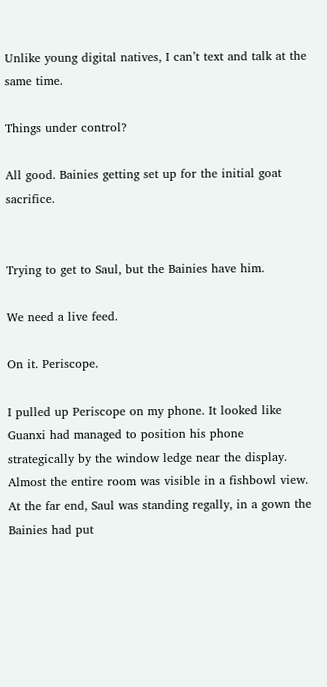Unlike young digital natives, I can’t text and talk at the same time.

Things under control?

All good. Bainies getting set up for the initial goat sacrifice.


Trying to get to Saul, but the Bainies have him.

We need a live feed.

On it. Periscope.

I pulled up Periscope on my phone. It looked like Guanxi had managed to position his phone strategically by the window ledge near the display. Almost the entire room was visible in a fishbowl view. At the far end, Saul was standing regally, in a gown the Bainies had put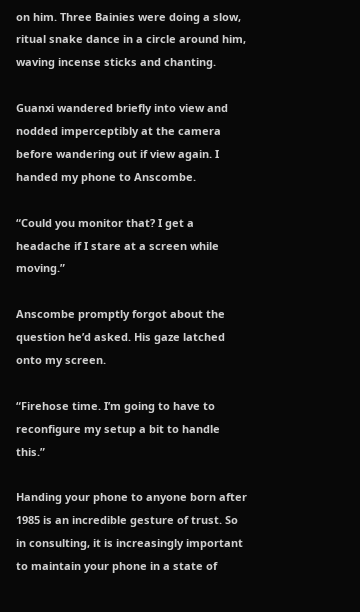on him. Three Bainies were doing a slow, ritual snake dance in a circle around him, waving incense sticks and chanting.

Guanxi wandered briefly into view and nodded imperceptibly at the camera before wandering out if view again. I handed my phone to Anscombe.

“Could you monitor that? I get a headache if I stare at a screen while moving.”

Anscombe promptly forgot about the question he’d asked. His gaze latched onto my screen.

“Firehose time. I’m going to have to reconfigure my setup a bit to handle this.”

Handing your phone to anyone born after 1985 is an incredible gesture of trust. So in consulting, it is increasingly important to maintain your phone in a state of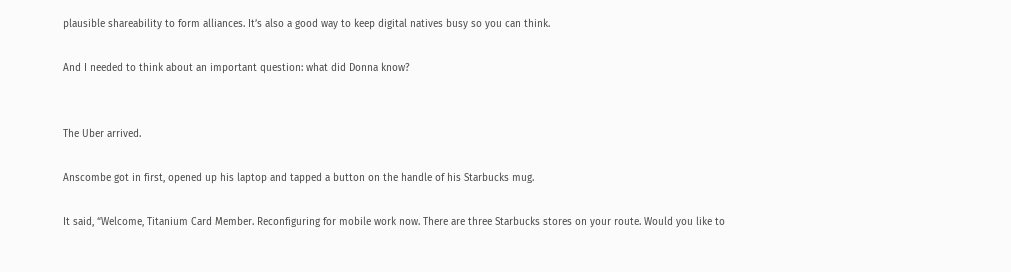plausible shareability to form alliances. It’s also a good way to keep digital natives busy so you can think.

And I needed to think about an important question: what did Donna know?


The Uber arrived.

Anscombe got in first, opened up his laptop and tapped a button on the handle of his Starbucks mug.

It said, “Welcome, Titanium Card Member. Reconfiguring for mobile work now. There are three Starbucks stores on your route. Would you like to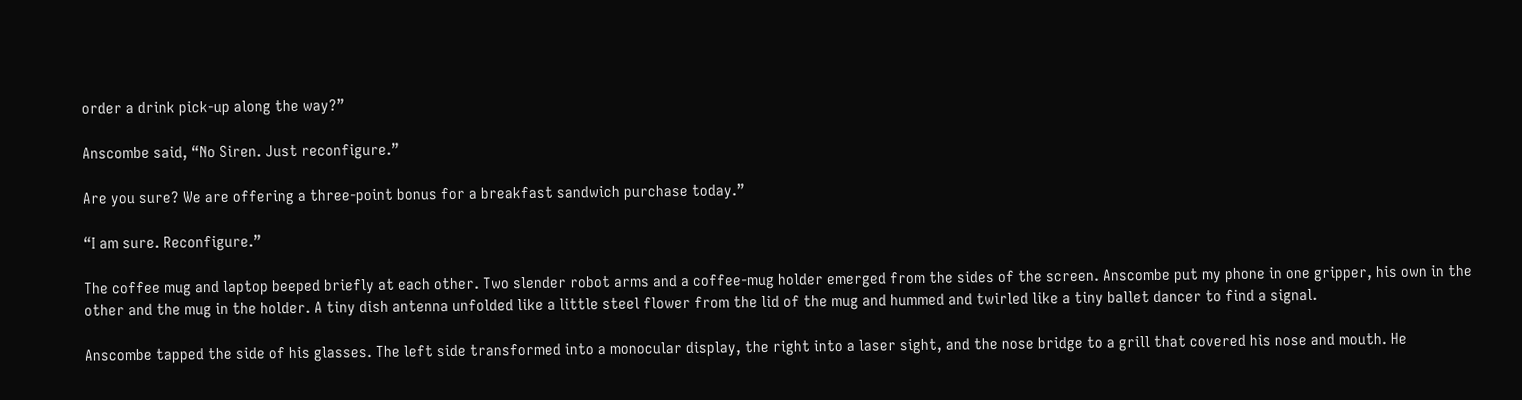order a drink pick-up along the way?”

Anscombe said, “No Siren. Just reconfigure.”

Are you sure? We are offering a three-point bonus for a breakfast sandwich purchase today.”

“I am sure. Reconfigure.”

The coffee mug and laptop beeped briefly at each other. Two slender robot arms and a coffee-mug holder emerged from the sides of the screen. Anscombe put my phone in one gripper, his own in the other and the mug in the holder. A tiny dish antenna unfolded like a little steel flower from the lid of the mug and hummed and twirled like a tiny ballet dancer to find a signal.

Anscombe tapped the side of his glasses. The left side transformed into a monocular display, the right into a laser sight, and the nose bridge to a grill that covered his nose and mouth. He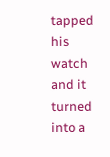tapped his watch and it turned into a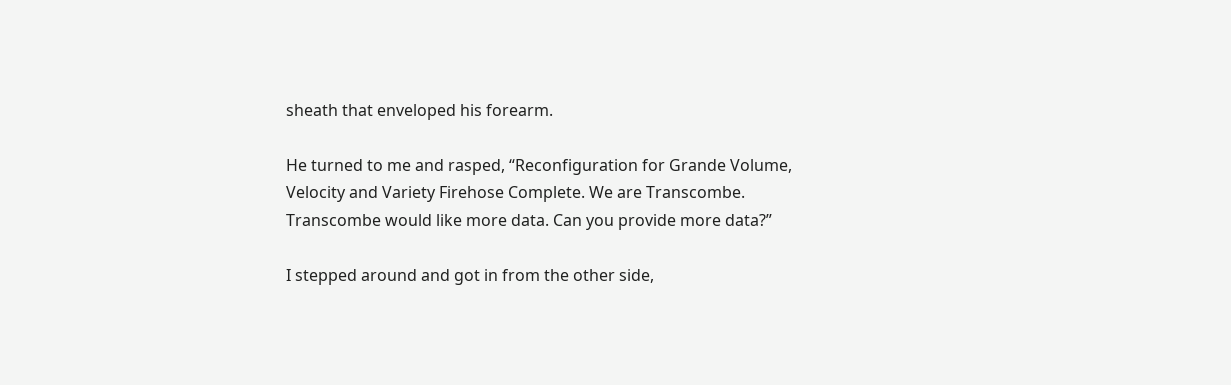sheath that enveloped his forearm.

He turned to me and rasped, “Reconfiguration for Grande Volume, Velocity and Variety Firehose Complete. We are Transcombe. Transcombe would like more data. Can you provide more data?”

I stepped around and got in from the other side,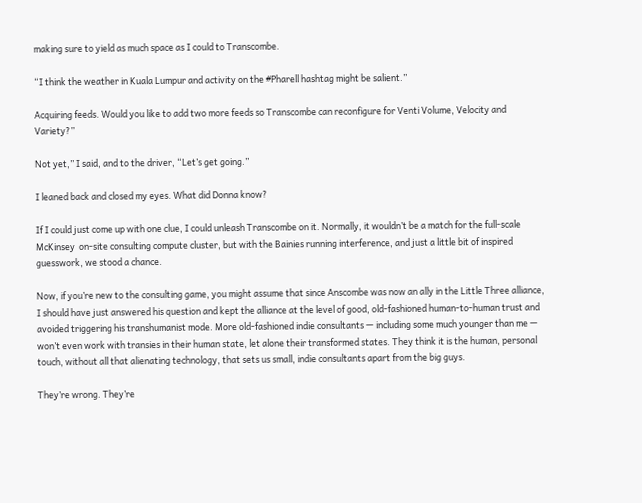making sure to yield as much space as I could to Transcombe.

“I think the weather in Kuala Lumpur and activity on the #Pharell hashtag might be salient.”

Acquiring feeds. Would you like to add two more feeds so Transcombe can reconfigure for Venti Volume, Velocity and Variety?”

Not yet,” I said, and to the driver, “Let’s get going.”

I leaned back and closed my eyes. What did Donna know?

If I could just come up with one clue, I could unleash Transcombe on it. Normally, it wouldn’t be a match for the full-scale McKinsey  on-site consulting compute cluster, but with the Bainies running interference, and just a little bit of inspired guesswork, we stood a chance.

Now, if you’re new to the consulting game, you might assume that since Anscombe was now an ally in the Little Three alliance, I should have just answered his question and kept the alliance at the level of good, old-fashioned human-to-human trust and avoided triggering his transhumanist mode. More old-fashioned indie consultants — including some much younger than me — won’t even work with transies in their human state, let alone their transformed states. They think it is the human, personal touch, without all that alienating technology, that sets us small, indie consultants apart from the big guys.

They’re wrong. They’re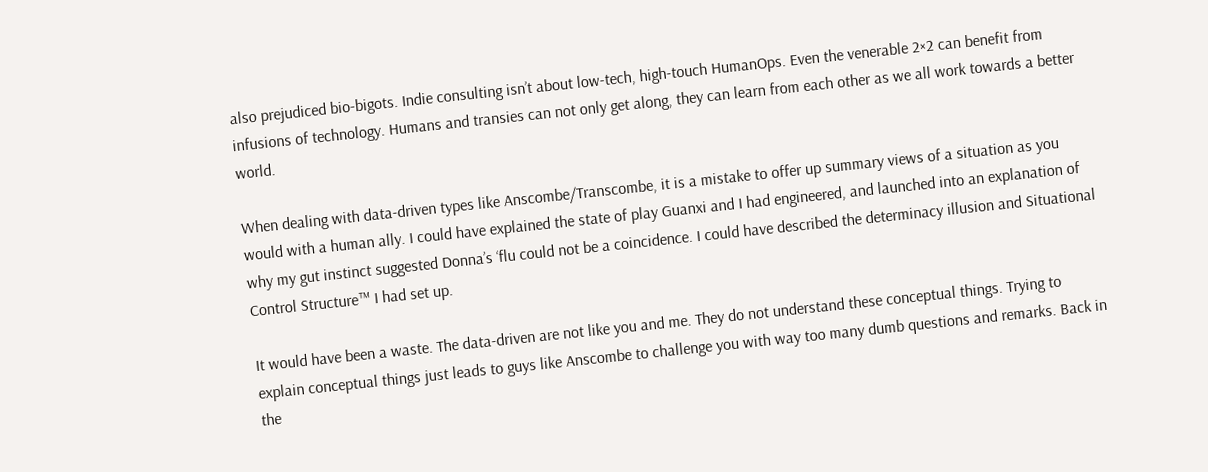also prejudiced bio-bigots. Indie consulting isn’t about low-tech, high-touch HumanOps. Even the venerable 2×2 can benefit from infusions of technology. Humans and transies can not only get along, they can learn from each other as we all work towards a better world.

When dealing with data-driven types like Anscombe/Transcombe, it is a mistake to offer up summary views of a situation as you would with a human ally. I could have explained the state of play Guanxi and I had engineered, and launched into an explanation of why my gut instinct suggested Donna’s ‘flu could not be a coincidence. I could have described the determinacy illusion and Situational Control Structure™ I had set up.

It would have been a waste. The data-driven are not like you and me. They do not understand these conceptual things. Trying to explain conceptual things just leads to guys like Anscombe to challenge you with way too many dumb questions and remarks. Back in the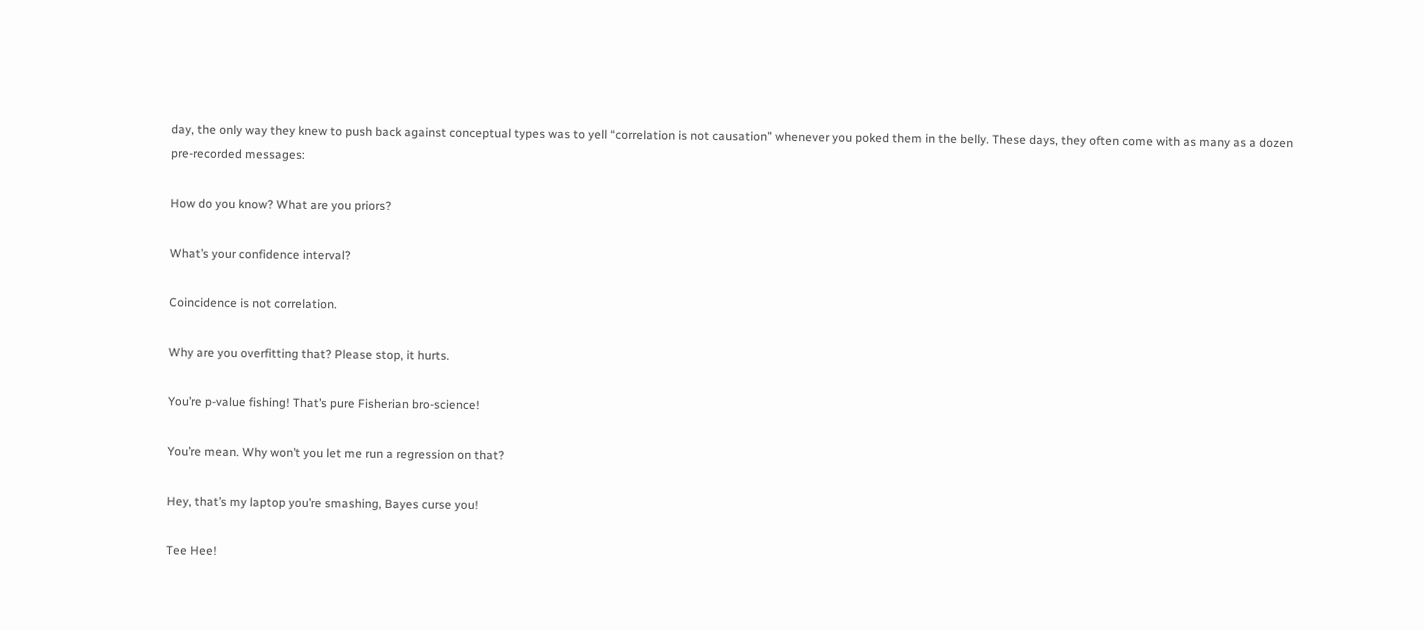day, the only way they knew to push back against conceptual types was to yell “correlation is not causation” whenever you poked them in the belly. These days, they often come with as many as a dozen pre-recorded messages:

How do you know? What are you priors?

What’s your confidence interval?

Coincidence is not correlation.

Why are you overfitting that? Please stop, it hurts.

You’re p-value fishing! That’s pure Fisherian bro-science!

You’re mean. Why won’t you let me run a regression on that?

Hey, that’s my laptop you’re smashing, Bayes curse you!

Tee Hee!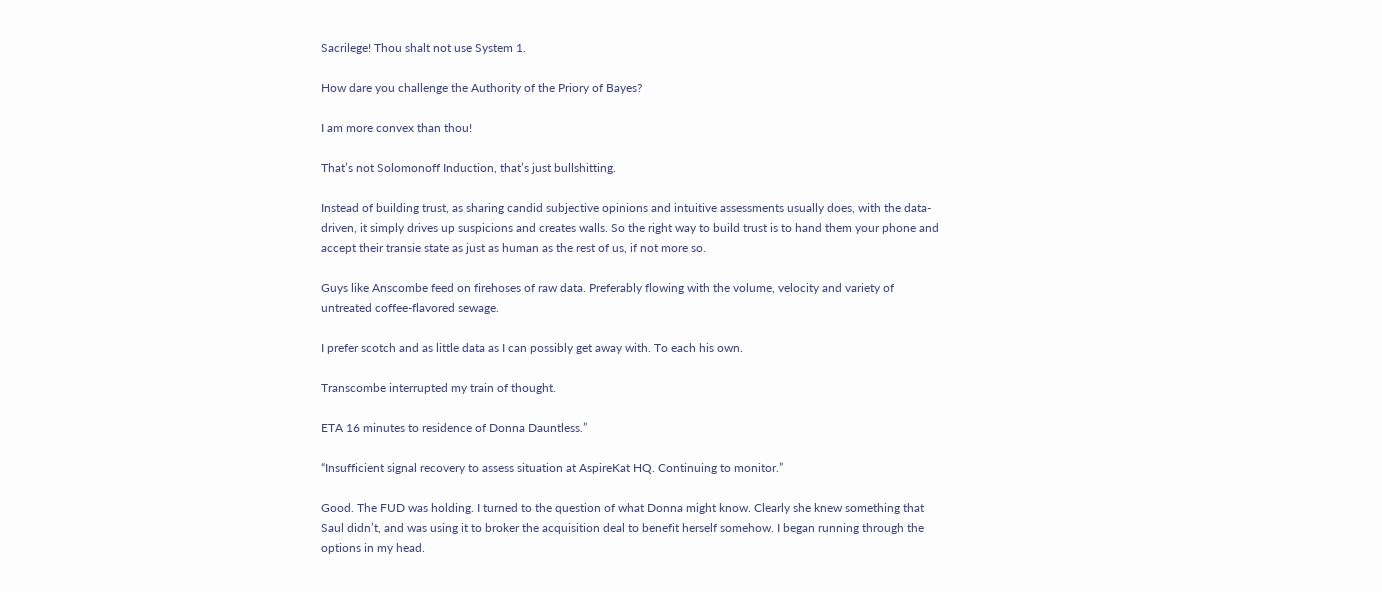Sacrilege! Thou shalt not use System 1.

How dare you challenge the Authority of the Priory of Bayes?

I am more convex than thou!

That’s not Solomonoff Induction, that’s just bullshitting.

Instead of building trust, as sharing candid subjective opinions and intuitive assessments usually does, with the data-driven, it simply drives up suspicions and creates walls. So the right way to build trust is to hand them your phone and accept their transie state as just as human as the rest of us, if not more so.

Guys like Anscombe feed on firehoses of raw data. Preferably flowing with the volume, velocity and variety of untreated coffee-flavored sewage.

I prefer scotch and as little data as I can possibly get away with. To each his own.

Transcombe interrupted my train of thought.

ETA 16 minutes to residence of Donna Dauntless.”

“Insufficient signal recovery to assess situation at AspireKat HQ. Continuing to monitor.”

Good. The FUD was holding. I turned to the question of what Donna might know. Clearly she knew something that Saul didn’t, and was using it to broker the acquisition deal to benefit herself somehow. I began running through the options in my head.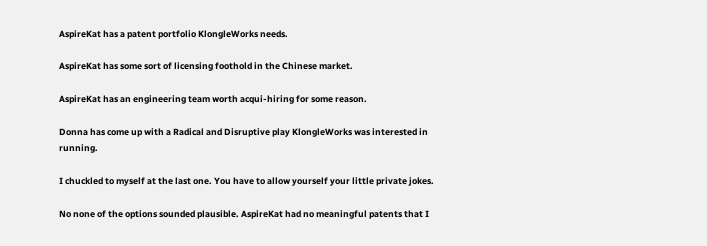AspireKat has a patent portfolio KlongleWorks needs.

AspireKat has some sort of licensing foothold in the Chinese market.

AspireKat has an engineering team worth acqui-hiring for some reason.

Donna has come up with a Radical and Disruptive play KlongleWorks was interested in running.

I chuckled to myself at the last one. You have to allow yourself your little private jokes.

No none of the options sounded plausible. AspireKat had no meaningful patents that I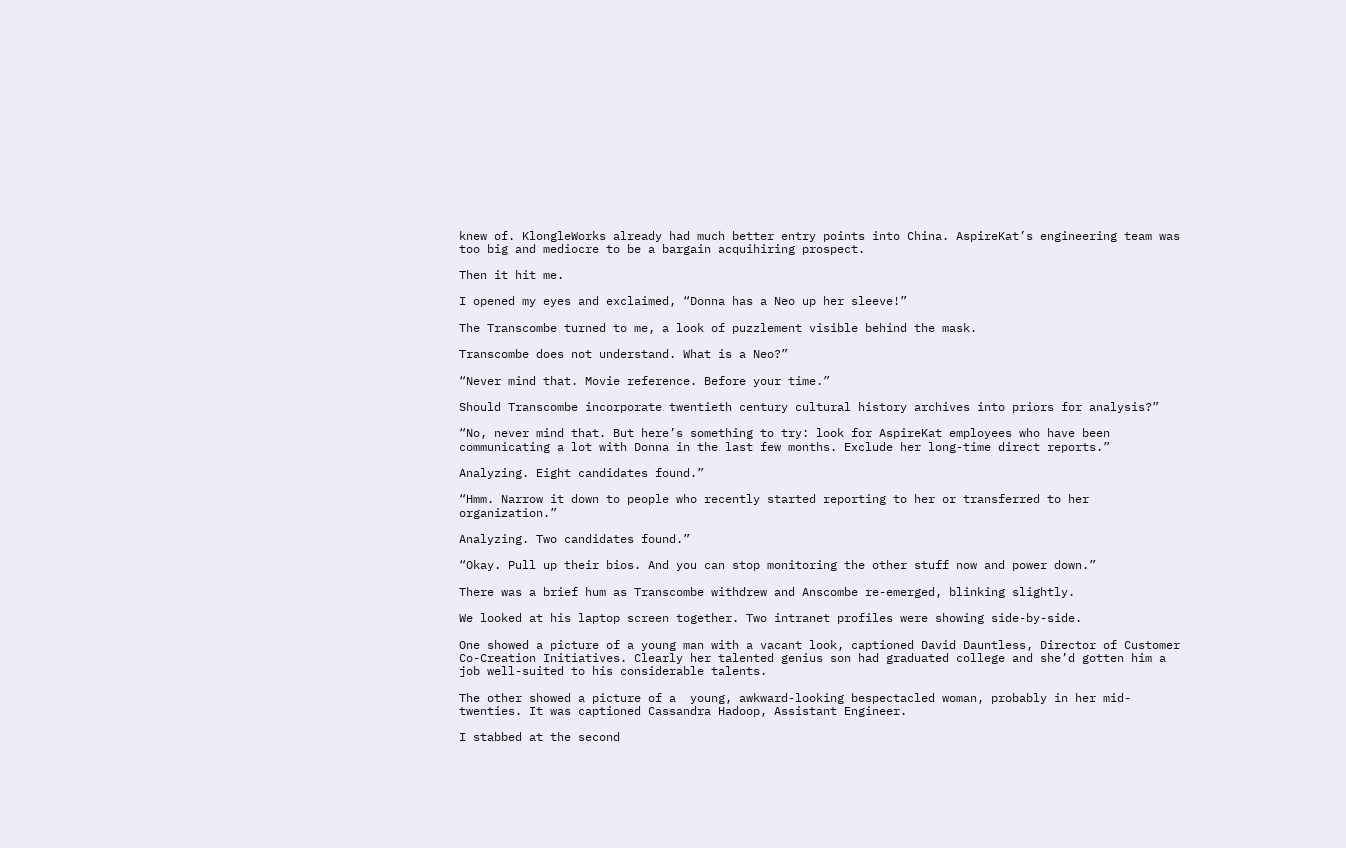knew of. KlongleWorks already had much better entry points into China. AspireKat’s engineering team was too big and mediocre to be a bargain acquihiring prospect.

Then it hit me.

I opened my eyes and exclaimed, “Donna has a Neo up her sleeve!”

The Transcombe turned to me, a look of puzzlement visible behind the mask.

Transcombe does not understand. What is a Neo?”

“Never mind that. Movie reference. Before your time.”

Should Transcombe incorporate twentieth century cultural history archives into priors for analysis?”

“No, never mind that. But here’s something to try: look for AspireKat employees who have been communicating a lot with Donna in the last few months. Exclude her long-time direct reports.”

Analyzing. Eight candidates found.”

“Hmm. Narrow it down to people who recently started reporting to her or transferred to her organization.”

Analyzing. Two candidates found.”

“Okay. Pull up their bios. And you can stop monitoring the other stuff now and power down.”

There was a brief hum as Transcombe withdrew and Anscombe re-emerged, blinking slightly.

We looked at his laptop screen together. Two intranet profiles were showing side-by-side.

One showed a picture of a young man with a vacant look, captioned David Dauntless, Director of Customer Co-Creation Initiatives. Clearly her talented genius son had graduated college and she’d gotten him a job well-suited to his considerable talents.

The other showed a picture of a  young, awkward-looking bespectacled woman, probably in her mid-twenties. It was captioned Cassandra Hadoop, Assistant Engineer.

I stabbed at the second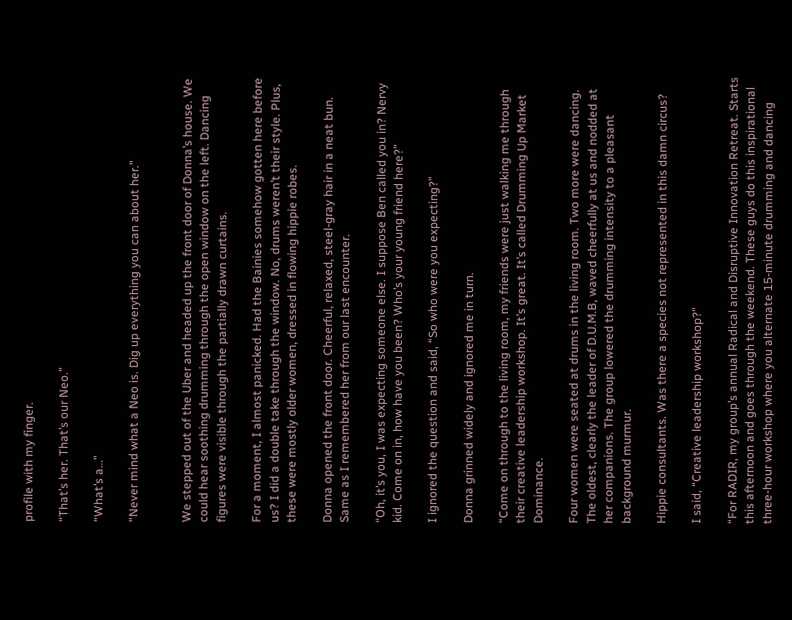profile with my finger.

“That’s her. That’s our Neo.”

“What’s a…”

“Never mind what a Neo is. Dig up everything you can about her.”


We stepped out of the Uber and headed up the front door of Donna’s house. We could hear soothing drumming through the open window on the left. Dancing figures were visible through the partially drawn curtains.

For a moment, I almost panicked. Had the Bainies somehow gotten here before us? I did a double take through the window. No, drums weren’t their style. Plus, these were mostly older women, dressed in flowing hippie robes.

Donna opened the front door. Cheerful, relaxed, steel-gray hair in a neat bun. Same as I remembered her from our last encounter.

“Oh, it’s you, I was expecting someone else. I suppose Ben called you in? Nervy kid. Come on in, how have you been? Who’s your young friend here?”

I ignored the question and said, “So who were you expecting?”

Donna grinned widely and ignored me in turn.

“Come on through to the living room, my friends were just walking me through their creative leadership workshop. It’s great. It’s called Drumming Up Market Dominance.

Four women were seated at drums in the living room. Two more were dancing. The oldest, clearly the leader of D.U.M.B, waved cheerfully at us and nodded at her companions. The group lowered the drumming intensity to a pleasant background murmur.

Hippie consultants. Was there a species not represented in this damn circus?

I said, “Creative leadership workshop?”

“For RADIR, my group’s annual Radical and Disruptive Innovation Retreat. Starts this afternoon and goes through the weekend. These guys do this inspirational three-hour workshop where you alternate 15-minute drumming and dancing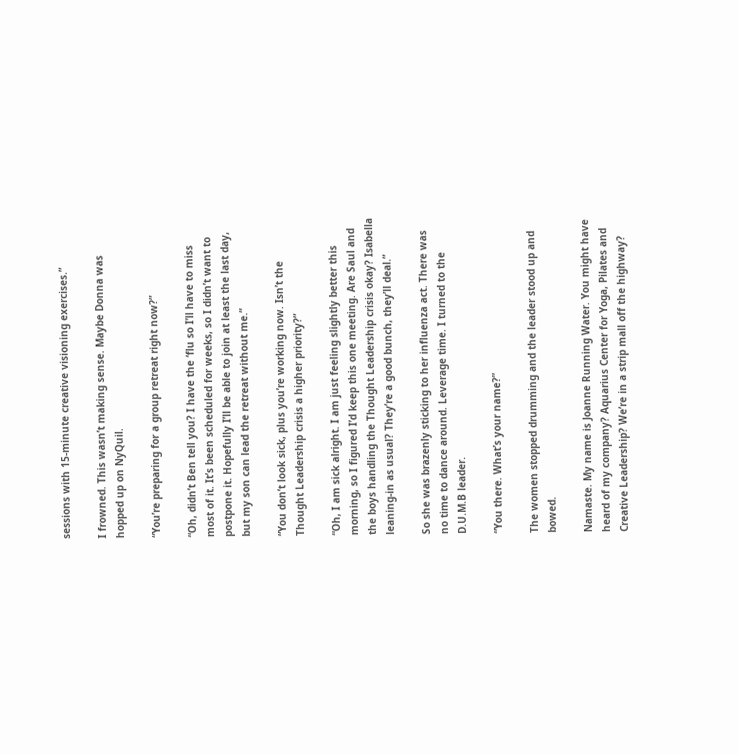sessions with 15-minute creative visioning exercises.”

I frowned. This wasn’t making sense. Maybe Donna was hopped up on NyQuil.

“You’re preparing for a group retreat right now?”

“Oh, didn’t Ben tell you? I have the ‘flu so I’ll have to miss most of it. It’s been scheduled for weeks, so I didn’t want to postpone it. Hopefully I’ll be able to join at least the last day, but my son can lead the retreat without me.”

“You don’t look sick, plus you’re working now. Isn’t the Thought Leadership crisis a higher priority?”

“Oh, I am sick alright. I am just feeling slightly better this morning, so I figured I’d keep this one meeting. Are Saul and the boys handling the Thought Leadership crisis okay? Isabella leaning-in as usual? They’re a good bunch, they’ll deal.”

So she was brazenly sticking to her influenza act. There was no time to dance around. Leverage time. I turned to the D.U.M.B leader.

“You there. What’s your name?”

The women stopped drumming and the leader stood up and bowed.

Namaste. My name is Joanne Running Water. You might have heard of my company? Aquarius Center for Yoga, Pilates and Creative Leadership? We’re in a strip mall off the highway?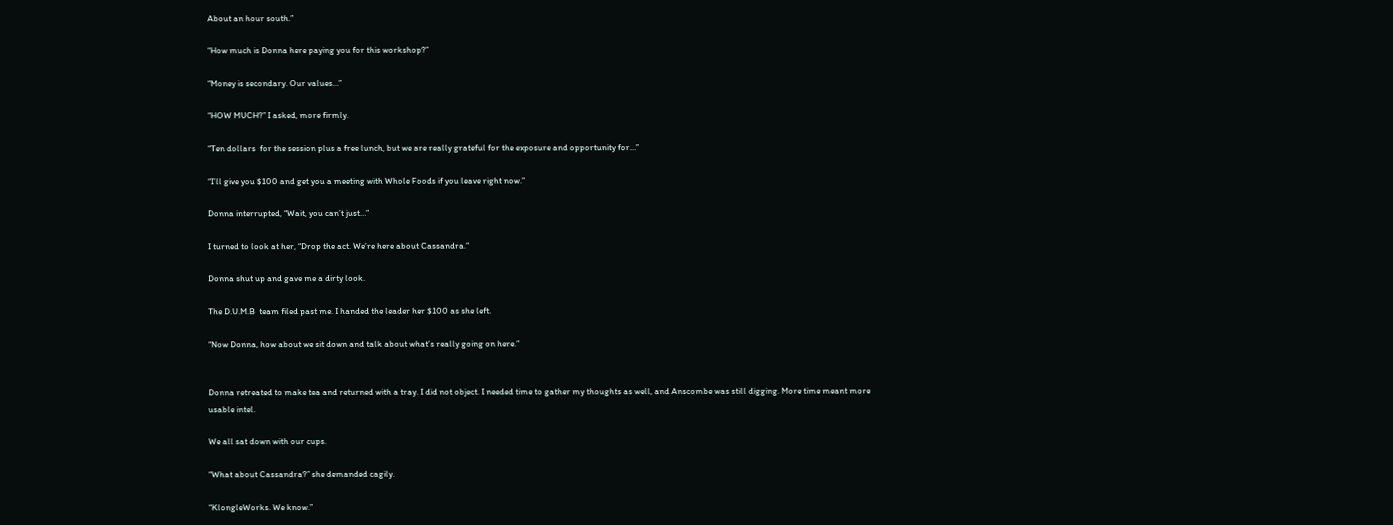About an hour south.”

“How much is Donna here paying you for this workshop?”

“Money is secondary. Our values…”

“HOW MUCH?” I asked, more firmly.

“Ten dollars  for the session plus a free lunch, but we are really grateful for the exposure and opportunity for…”

“I’ll give you $100 and get you a meeting with Whole Foods if you leave right now.”

Donna interrupted, “Wait, you can’t just…”

I turned to look at her, “Drop the act. We’re here about Cassandra.”

Donna shut up and gave me a dirty look.

The D.U.M.B  team filed past me. I handed the leader her $100 as she left.

“Now Donna, how about we sit down and talk about what’s really going on here.”


Donna retreated to make tea and returned with a tray. I did not object. I needed time to gather my thoughts as well, and Anscombe was still digging. More time meant more usable intel.

We all sat down with our cups.

“What about Cassandra?” she demanded cagily.

“KlongleWorks. We know.”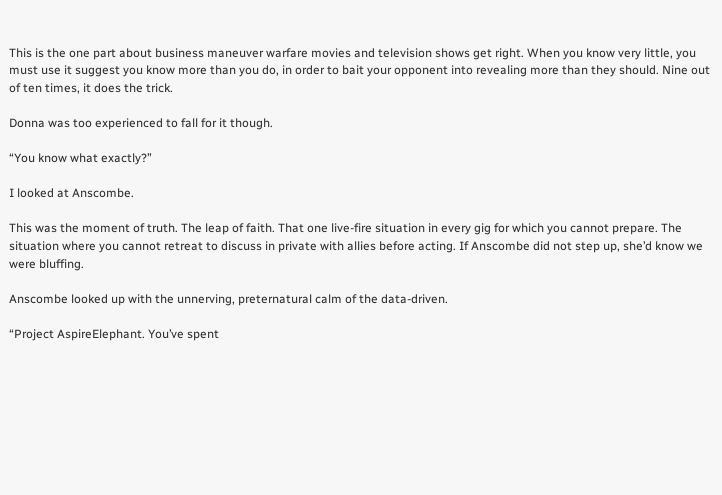This is the one part about business maneuver warfare movies and television shows get right. When you know very little, you must use it suggest you know more than you do, in order to bait your opponent into revealing more than they should. Nine out of ten times, it does the trick.

Donna was too experienced to fall for it though.

“You know what exactly?”

I looked at Anscombe.

This was the moment of truth. The leap of faith. That one live-fire situation in every gig for which you cannot prepare. The situation where you cannot retreat to discuss in private with allies before acting. If Anscombe did not step up, she’d know we were bluffing.

Anscombe looked up with the unnerving, preternatural calm of the data-driven.

“Project AspireElephant. You’ve spent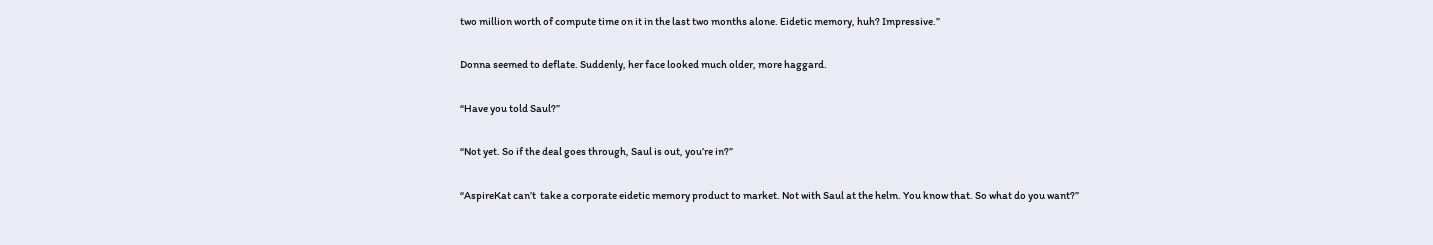two million worth of compute time on it in the last two months alone. Eidetic memory, huh? Impressive.”

Donna seemed to deflate. Suddenly, her face looked much older, more haggard.

“Have you told Saul?”

“Not yet. So if the deal goes through, Saul is out, you’re in?”

“AspireKat can’t  take a corporate eidetic memory product to market. Not with Saul at the helm. You know that. So what do you want?”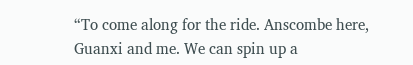“To come along for the ride. Anscombe here, Guanxi and me. We can spin up a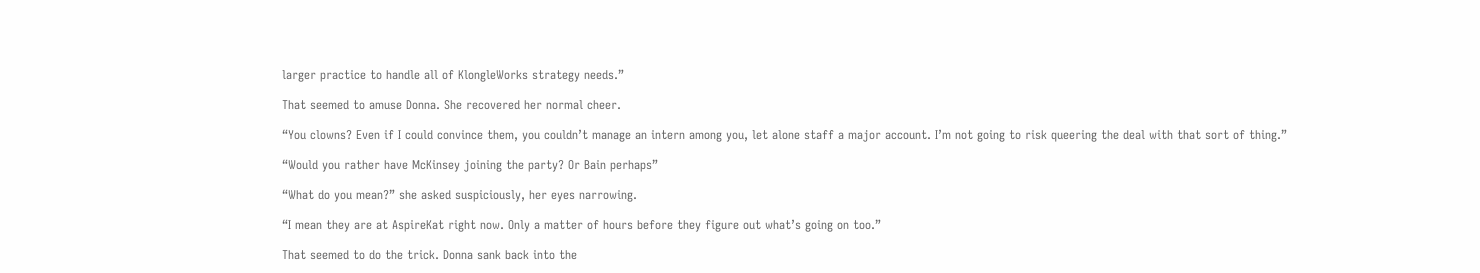larger practice to handle all of KlongleWorks strategy needs.”

That seemed to amuse Donna. She recovered her normal cheer.

“You clowns? Even if I could convince them, you couldn’t manage an intern among you, let alone staff a major account. I’m not going to risk queering the deal with that sort of thing.”

“Would you rather have McKinsey joining the party? Or Bain perhaps”

“What do you mean?” she asked suspiciously, her eyes narrowing.

“I mean they are at AspireKat right now. Only a matter of hours before they figure out what’s going on too.”

That seemed to do the trick. Donna sank back into the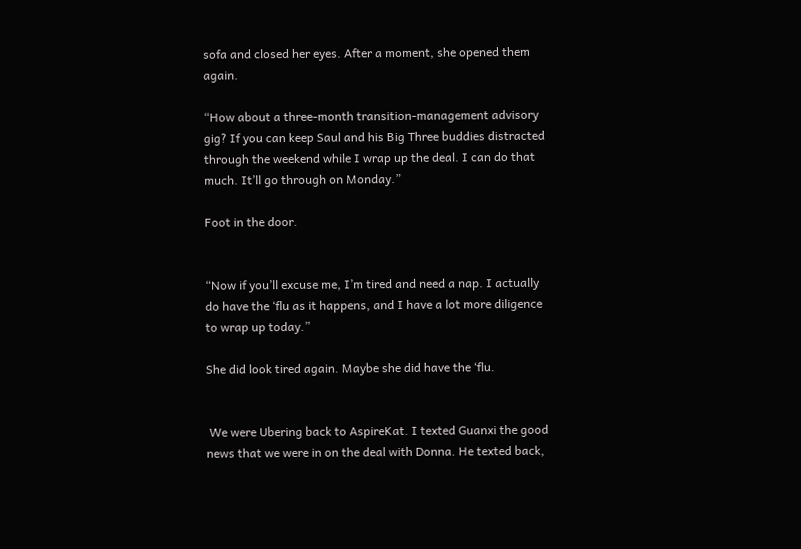sofa and closed her eyes. After a moment, she opened them again.

“How about a three-month transition-management advisory gig? If you can keep Saul and his Big Three buddies distracted through the weekend while I wrap up the deal. I can do that much. It’ll go through on Monday.”

Foot in the door.


“Now if you’ll excuse me, I’m tired and need a nap. I actually do have the ‘flu as it happens, and I have a lot more diligence to wrap up today.”

She did look tired again. Maybe she did have the ‘flu.


 We were Ubering back to AspireKat. I texted Guanxi the good news that we were in on the deal with Donna. He texted back,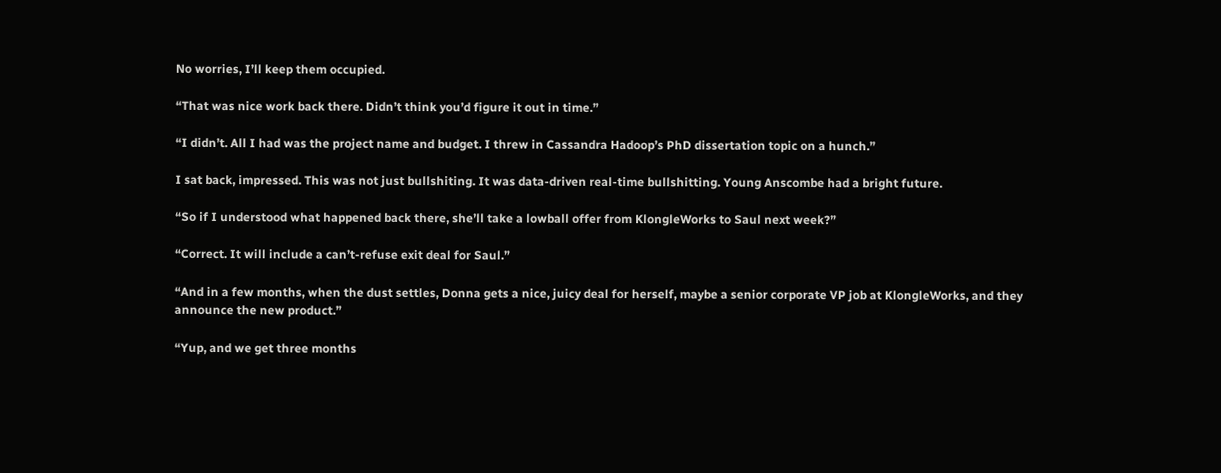No worries, I’ll keep them occupied.

“That was nice work back there. Didn’t think you’d figure it out in time.”

“I didn’t. All I had was the project name and budget. I threw in Cassandra Hadoop’s PhD dissertation topic on a hunch.”

I sat back, impressed. This was not just bullshiting. It was data-driven real-time bullshitting. Young Anscombe had a bright future.

“So if I understood what happened back there, she’ll take a lowball offer from KlongleWorks to Saul next week?”

“Correct. It will include a can’t-refuse exit deal for Saul.”

“And in a few months, when the dust settles, Donna gets a nice, juicy deal for herself, maybe a senior corporate VP job at KlongleWorks, and they announce the new product.”

“Yup, and we get three months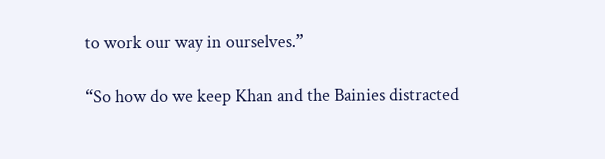to work our way in ourselves.”

“So how do we keep Khan and the Bainies distracted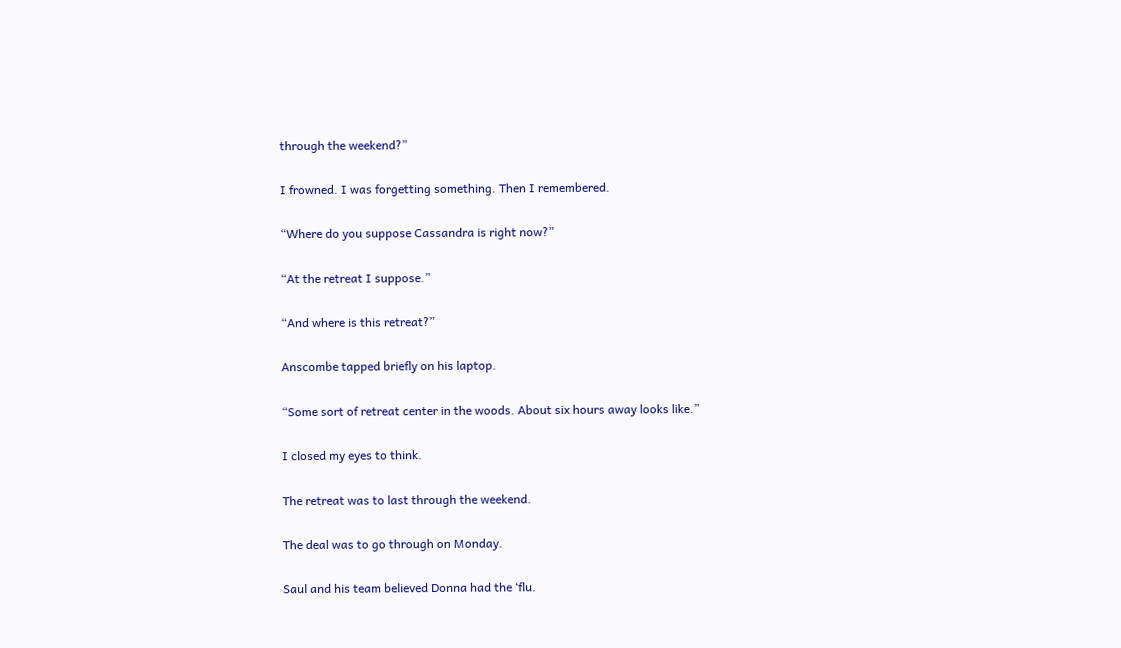through the weekend?”

I frowned. I was forgetting something. Then I remembered.

“Where do you suppose Cassandra is right now?”

“At the retreat I suppose.”

“And where is this retreat?”

Anscombe tapped briefly on his laptop.

“Some sort of retreat center in the woods. About six hours away looks like.”

I closed my eyes to think.

The retreat was to last through the weekend.

The deal was to go through on Monday.

Saul and his team believed Donna had the ‘flu.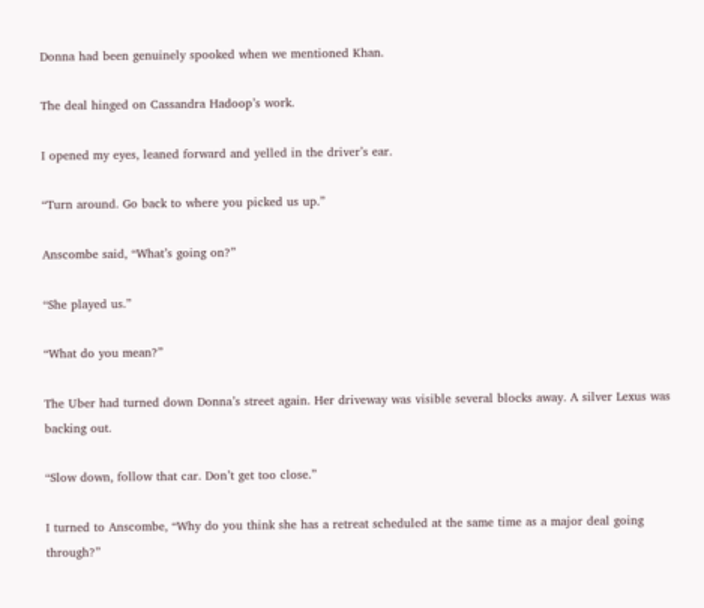Donna had been genuinely spooked when we mentioned Khan.

The deal hinged on Cassandra Hadoop’s work.

I opened my eyes, leaned forward and yelled in the driver’s ear.

“Turn around. Go back to where you picked us up.”

Anscombe said, “What’s going on?”

“She played us.”

“What do you mean?”

The Uber had turned down Donna’s street again. Her driveway was visible several blocks away. A silver Lexus was backing out.

“Slow down, follow that car. Don’t get too close.”

I turned to Anscombe, “Why do you think she has a retreat scheduled at the same time as a major deal going through?”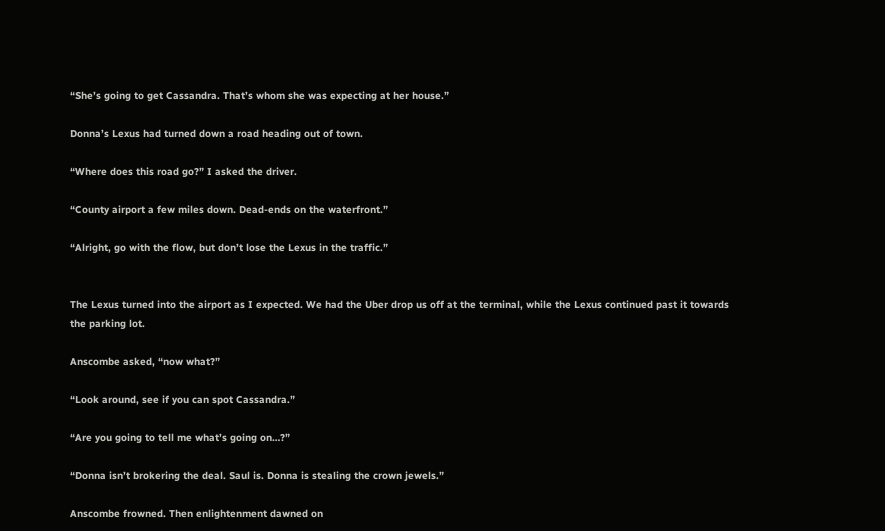“She’s going to get Cassandra. That’s whom she was expecting at her house.”

Donna’s Lexus had turned down a road heading out of town.

“Where does this road go?” I asked the driver.

“County airport a few miles down. Dead-ends on the waterfront.”

“Alright, go with the flow, but don’t lose the Lexus in the traffic.”


The Lexus turned into the airport as I expected. We had the Uber drop us off at the terminal, while the Lexus continued past it towards the parking lot.

Anscombe asked, “now what?”

“Look around, see if you can spot Cassandra.”

“Are you going to tell me what’s going on…?”

“Donna isn’t brokering the deal. Saul is. Donna is stealing the crown jewels.”

Anscombe frowned. Then enlightenment dawned on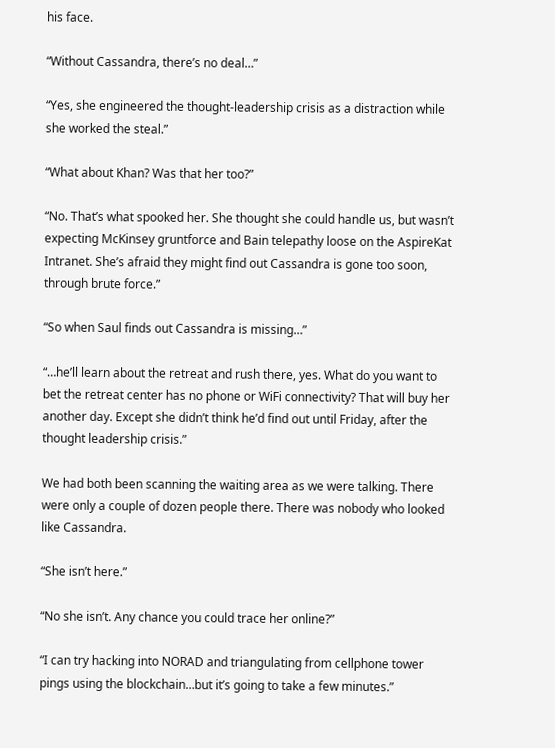his face.

“Without Cassandra, there’s no deal…”

“Yes, she engineered the thought-leadership crisis as a distraction while she worked the steal.”

“What about Khan? Was that her too?”

“No. That’s what spooked her. She thought she could handle us, but wasn’t expecting McKinsey gruntforce and Bain telepathy loose on the AspireKat Intranet. She’s afraid they might find out Cassandra is gone too soon, through brute force.”

“So when Saul finds out Cassandra is missing…”

“…he’ll learn about the retreat and rush there, yes. What do you want to bet the retreat center has no phone or WiFi connectivity? That will buy her another day. Except she didn’t think he’d find out until Friday, after the thought leadership crisis.”

We had both been scanning the waiting area as we were talking. There were only a couple of dozen people there. There was nobody who looked like Cassandra.

“She isn’t here.”

“No she isn’t. Any chance you could trace her online?”

“I can try hacking into NORAD and triangulating from cellphone tower pings using the blockchain…but it’s going to take a few minutes.”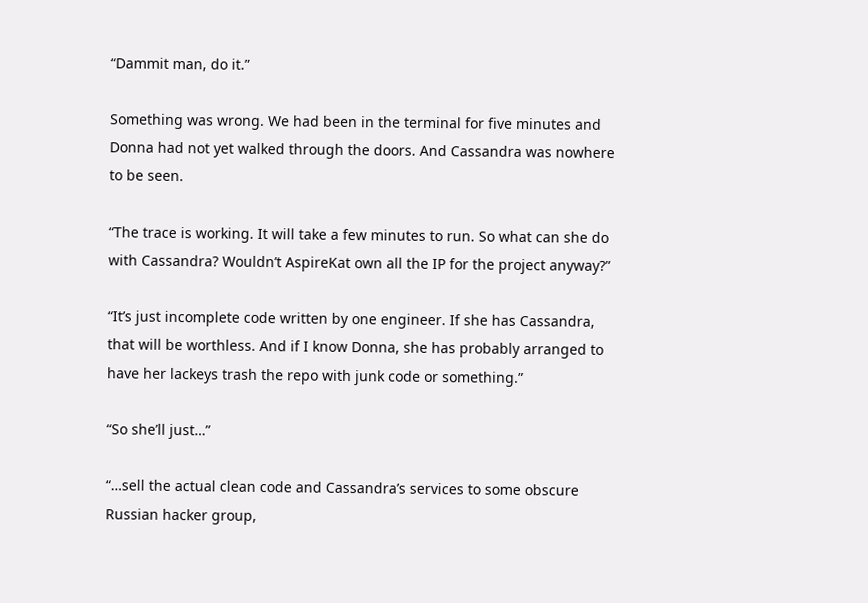“Dammit man, do it.”

Something was wrong. We had been in the terminal for five minutes and Donna had not yet walked through the doors. And Cassandra was nowhere to be seen.

“The trace is working. It will take a few minutes to run. So what can she do with Cassandra? Wouldn’t AspireKat own all the IP for the project anyway?”

“It’s just incomplete code written by one engineer. If she has Cassandra, that will be worthless. And if I know Donna, she has probably arranged to have her lackeys trash the repo with junk code or something.”

“So she’ll just…”

“…sell the actual clean code and Cassandra’s services to some obscure Russian hacker group,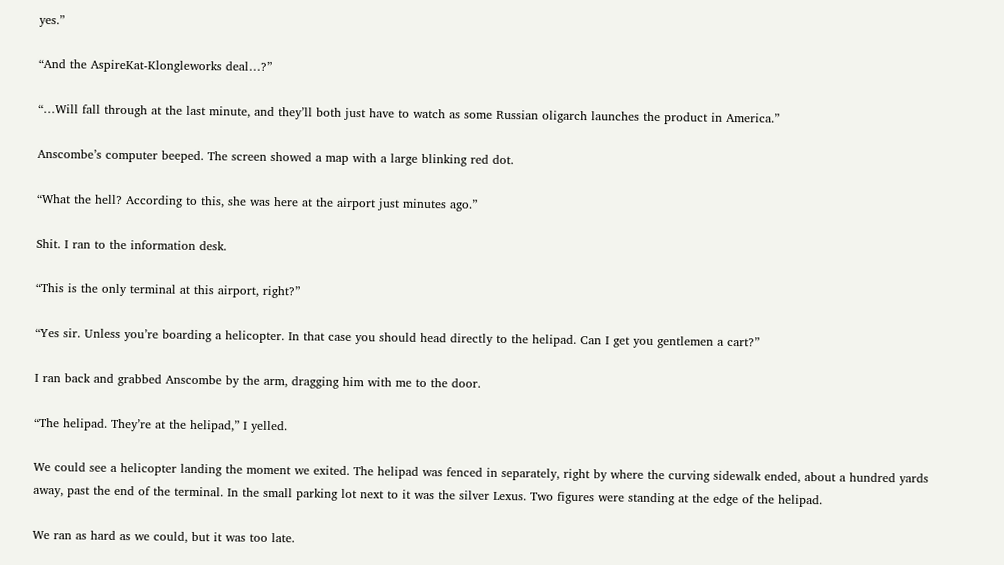yes.”

“And the AspireKat-Klongleworks deal…?”

“…Will fall through at the last minute, and they’ll both just have to watch as some Russian oligarch launches the product in America.”

Anscombe’s computer beeped. The screen showed a map with a large blinking red dot.

“What the hell? According to this, she was here at the airport just minutes ago.”

Shit. I ran to the information desk.

“This is the only terminal at this airport, right?”

“Yes sir. Unless you’re boarding a helicopter. In that case you should head directly to the helipad. Can I get you gentlemen a cart?”

I ran back and grabbed Anscombe by the arm, dragging him with me to the door.

“The helipad. They’re at the helipad,” I yelled.

We could see a helicopter landing the moment we exited. The helipad was fenced in separately, right by where the curving sidewalk ended, about a hundred yards away, past the end of the terminal. In the small parking lot next to it was the silver Lexus. Two figures were standing at the edge of the helipad.

We ran as hard as we could, but it was too late.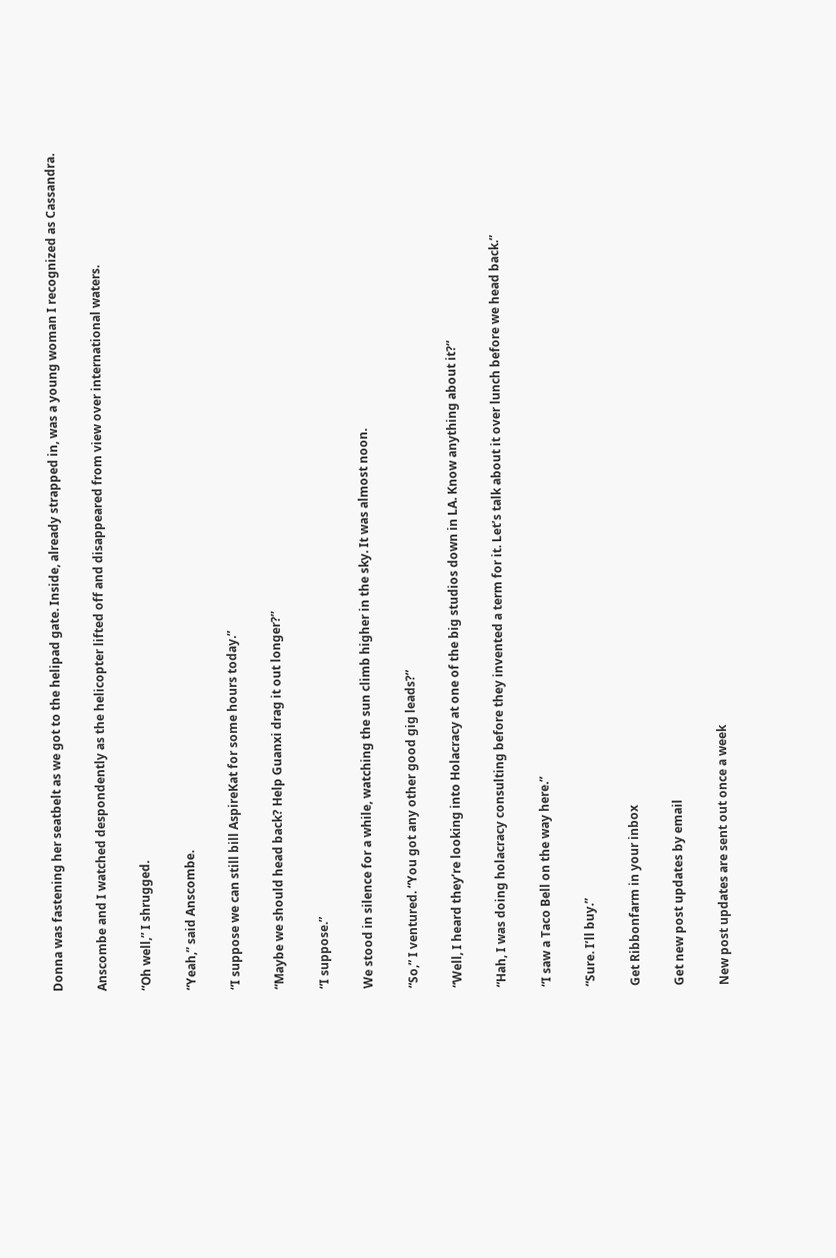Donna was fastening her seatbelt as we got to the helipad gate. Inside, already strapped in, was a young woman I recognized as Cassandra.

Anscombe and I watched despondently as the helicopter lifted off and disappeared from view over international waters.

“Oh well,” I shrugged.

“Yeah,” said Anscombe.

“I suppose we can still bill AspireKat for some hours today.”

“Maybe we should head back? Help Guanxi drag it out longer?”

“I suppose.”

We stood in silence for a while, watching the sun climb higher in the sky. It was almost noon.

“So,” I ventured. “You got any other good gig leads?”

“Well, I heard they’re looking into Holacracy at one of the big studios down in LA. Know anything about it?”

“Hah, I was doing holacracy consulting before they invented a term for it. Let’s talk about it over lunch before we head back.”

“I saw a Taco Bell on the way here.”

“Sure. I’ll buy.”

Get Ribbonfarm in your inbox

Get new post updates by email

New post updates are sent out once a week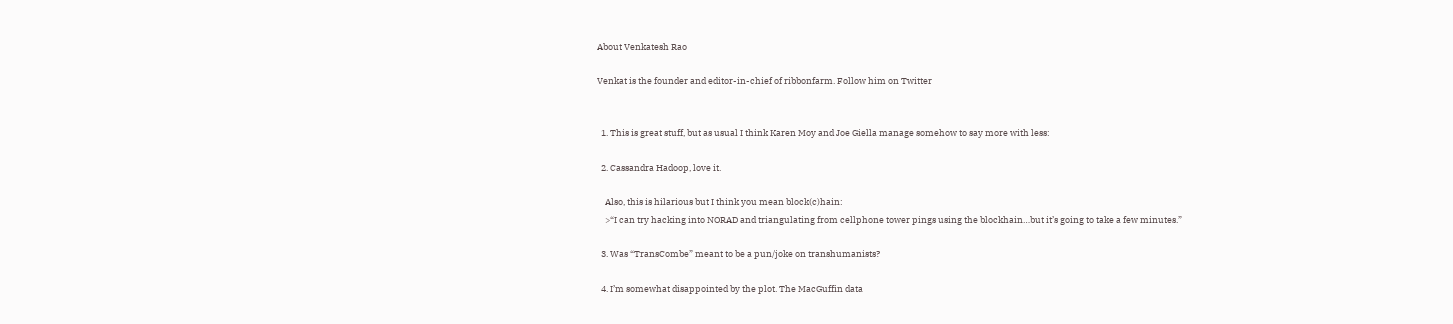About Venkatesh Rao

Venkat is the founder and editor-in-chief of ribbonfarm. Follow him on Twitter


  1. This is great stuff, but as usual I think Karen Moy and Joe Giella manage somehow to say more with less:

  2. Cassandra Hadoop, love it.

    Also, this is hilarious but I think you mean block(c)hain:
    >“I can try hacking into NORAD and triangulating from cellphone tower pings using the blockhain…but it’s going to take a few minutes.”

  3. Was “TransCombe” meant to be a pun/joke on transhumanists?

  4. I’m somewhat disappointed by the plot. The MacGuffin data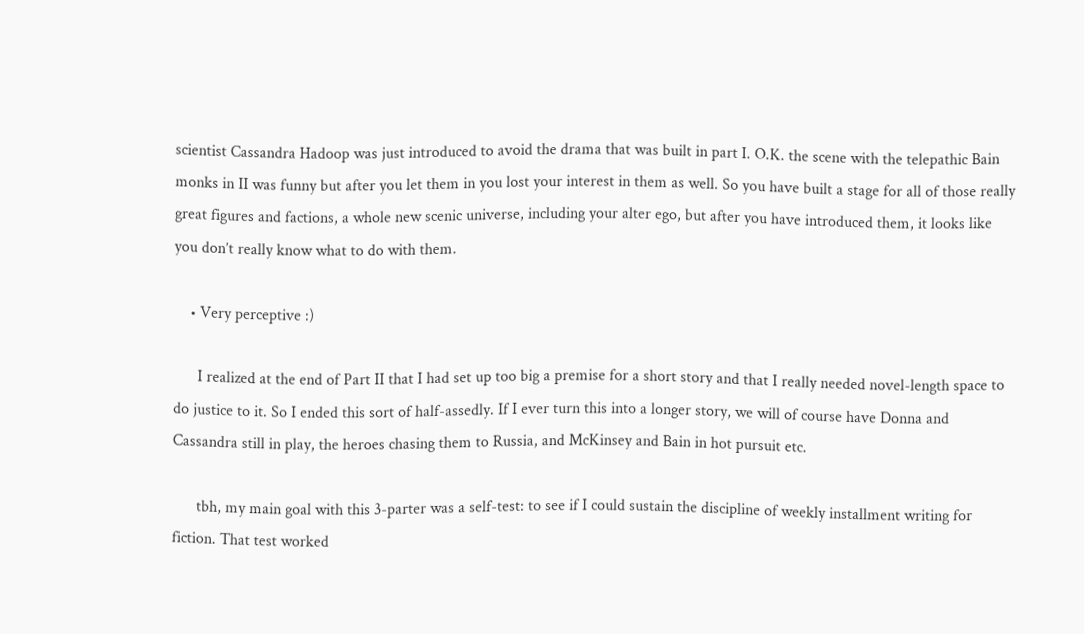scientist Cassandra Hadoop was just introduced to avoid the drama that was built in part I. O.K. the scene with the telepathic Bain monks in II was funny but after you let them in you lost your interest in them as well. So you have built a stage for all of those really great figures and factions, a whole new scenic universe, including your alter ego, but after you have introduced them, it looks like you don’t really know what to do with them.

    • Very perceptive :)

      I realized at the end of Part II that I had set up too big a premise for a short story and that I really needed novel-length space to do justice to it. So I ended this sort of half-assedly. If I ever turn this into a longer story, we will of course have Donna and Cassandra still in play, the heroes chasing them to Russia, and McKinsey and Bain in hot pursuit etc.

      tbh, my main goal with this 3-parter was a self-test: to see if I could sustain the discipline of weekly installment writing for fiction. That test worked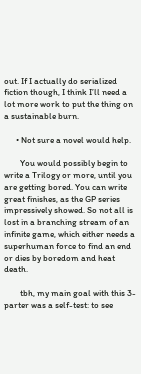out. If I actually do serialized fiction though, I think I’ll need a lot more work to put the thing on a sustainable burn.

      • Not sure a novel would help.

        You would possibly begin to write a Trilogy or more, until you are getting bored. You can write great finishes, as the GP series impressively showed. So not all is lost in a branching stream of an infinite game, which either needs a superhuman force to find an end or dies by boredom and heat death.

        tbh, my main goal with this 3-parter was a self-test: to see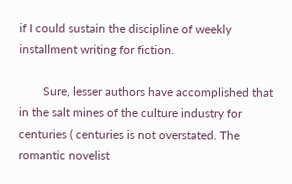if I could sustain the discipline of weekly installment writing for fiction.

        Sure, lesser authors have accomplished that in the salt mines of the culture industry for centuries ( centuries is not overstated. The romantic novelist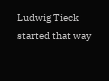Ludwig Tieck started that way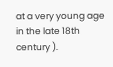at a very young age in the late 18th century ).